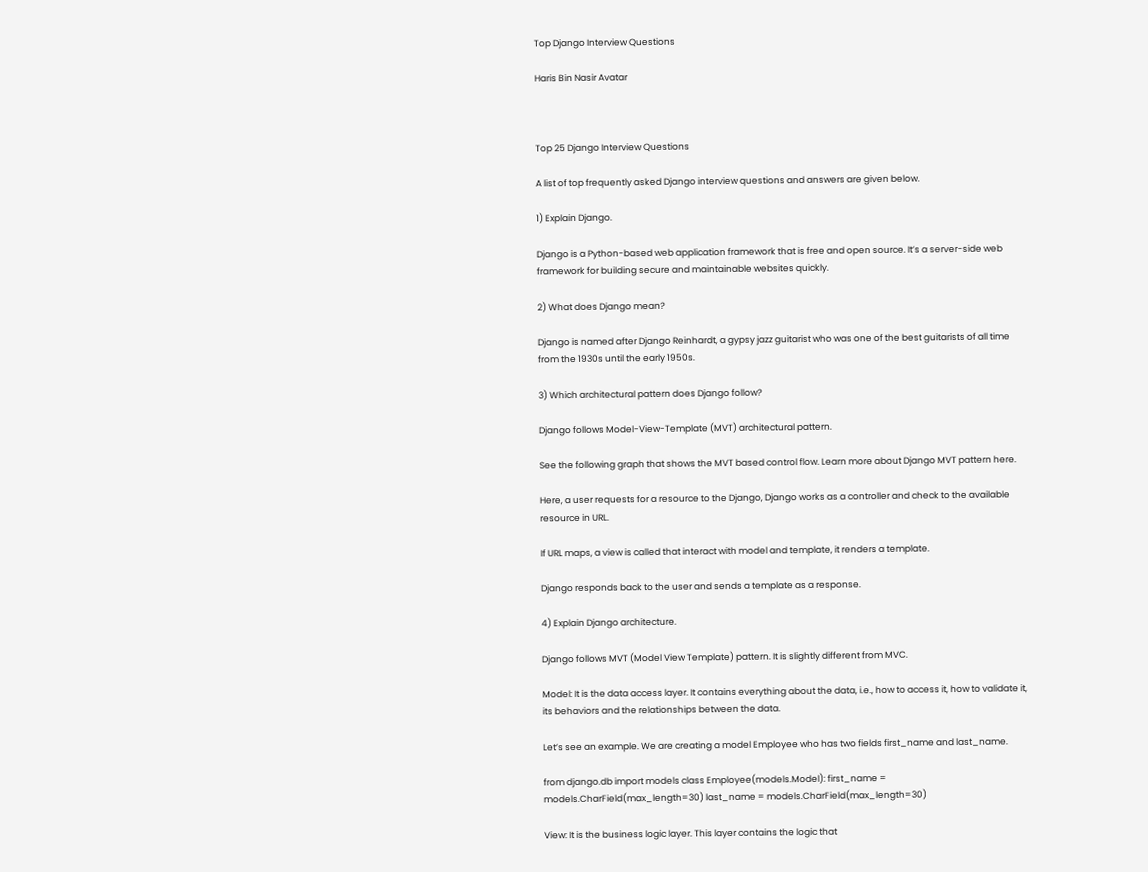Top Django Interview Questions

Haris Bin Nasir Avatar



Top 25 Django Interview Questions

A list of top frequently asked Django interview questions and answers are given below.

1) Explain Django.

Django is a Python-based web application framework that is free and open source. It’s a server-side web framework for building secure and maintainable websites quickly.

2) What does Django mean?

Django is named after Django Reinhardt, a gypsy jazz guitarist who was one of the best guitarists of all time from the 1930s until the early 1950s.

3) Which architectural pattern does Django follow?

Django follows Model-View-Template (MVT) architectural pattern.

See the following graph that shows the MVT based control flow. Learn more about Django MVT pattern here.

Here, a user requests for a resource to the Django, Django works as a controller and check to the available resource in URL.

If URL maps, a view is called that interact with model and template, it renders a template.

Django responds back to the user and sends a template as a response.

4) Explain Django architecture.

Django follows MVT (Model View Template) pattern. It is slightly different from MVC.

Model: It is the data access layer. It contains everything about the data, i.e., how to access it, how to validate it, its behaviors and the relationships between the data.

Let’s see an example. We are creating a model Employee who has two fields first_name and last_name.

from django.db import models class Employee(models.Model): first_name = models.CharField(max_length=30) last_name = models.CharField(max_length=30)

View: It is the business logic layer. This layer contains the logic that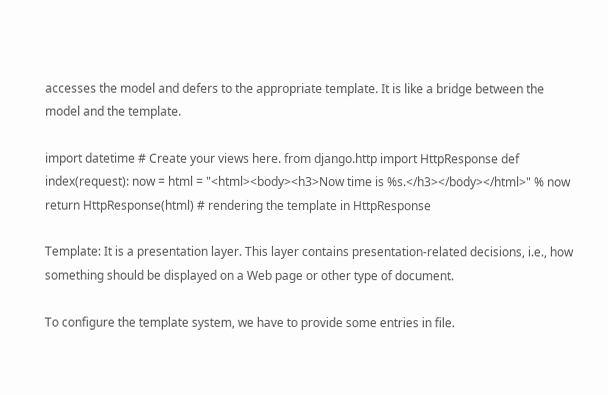accesses the model and defers to the appropriate template. It is like a bridge between the model and the template.

import datetime # Create your views here. from django.http import HttpResponse def index(request): now = html = "<html><body><h3>Now time is %s.</h3></body></html>" % now return HttpResponse(html) # rendering the template in HttpResponse

Template: It is a presentation layer. This layer contains presentation-related decisions, i.e., how something should be displayed on a Web page or other type of document.

To configure the template system, we have to provide some entries in file.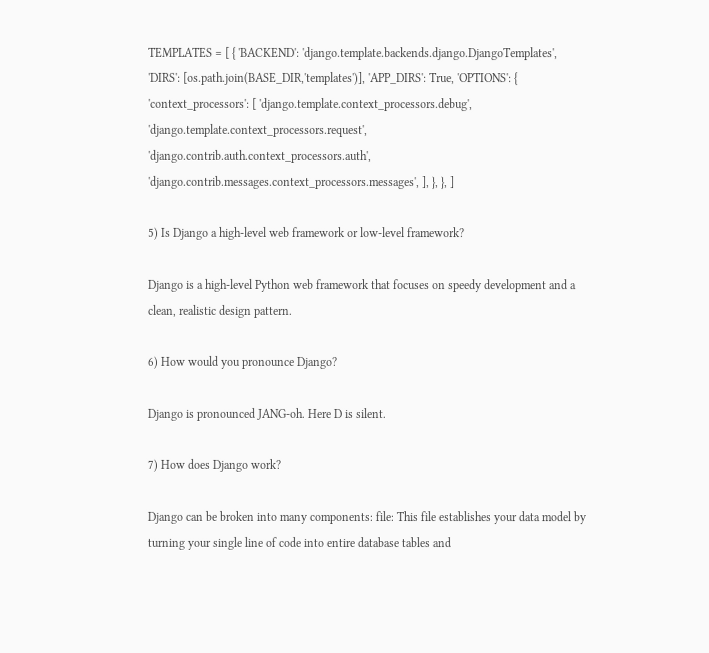TEMPLATES = [ { 'BACKEND': 'django.template.backends.django.DjangoTemplates', 'DIRS': [os.path.join(BASE_DIR,'templates')], 'APP_DIRS': True, 'OPTIONS': { 'context_processors': [ 'django.template.context_processors.debug', 'django.template.context_processors.request', 'django.contrib.auth.context_processors.auth', 'django.contrib.messages.context_processors.messages', ], }, }, ]

5) Is Django a high-level web framework or low-level framework?

Django is a high-level Python web framework that focuses on speedy development and a clean, realistic design pattern.

6) How would you pronounce Django?

Django is pronounced JANG-oh. Here D is silent.

7) How does Django work?

Django can be broken into many components: file: This file establishes your data model by turning your single line of code into entire database tables and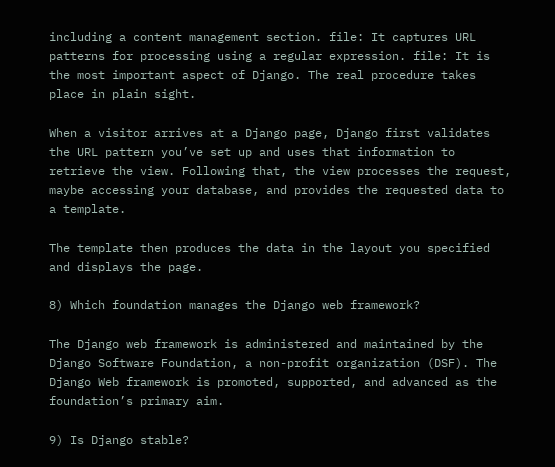including a content management section. file: It captures URL patterns for processing using a regular expression. file: It is the most important aspect of Django. The real procedure takes place in plain sight.

When a visitor arrives at a Django page, Django first validates the URL pattern you’ve set up and uses that information to retrieve the view. Following that, the view processes the request, maybe accessing your database, and provides the requested data to a template.

The template then produces the data in the layout you specified and displays the page.

8) Which foundation manages the Django web framework?

The Django web framework is administered and maintained by the Django Software Foundation, a non-profit organization (DSF). The Django Web framework is promoted, supported, and advanced as the foundation’s primary aim.

9) Is Django stable?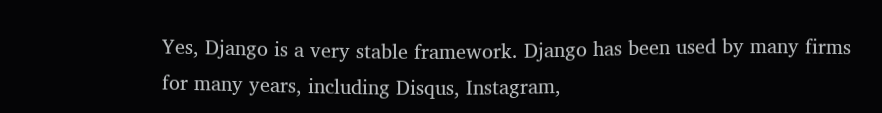Yes, Django is a very stable framework. Django has been used by many firms for many years, including Disqus, Instagram,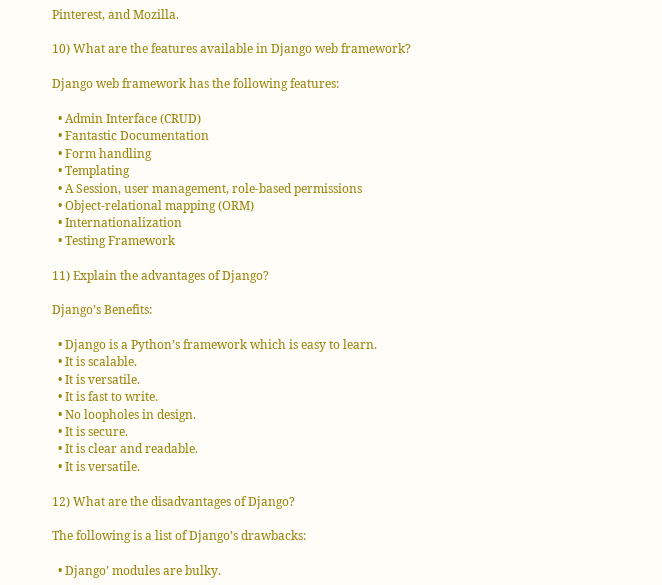Pinterest, and Mozilla.

10) What are the features available in Django web framework?

Django web framework has the following features:

  • Admin Interface (CRUD)
  • Fantastic Documentation
  • Form handling
  • Templating
  • A Session, user management, role-based permissions
  • Object-relational mapping (ORM)
  • Internationalization
  • Testing Framework

11) Explain the advantages of Django?

Django’s Benefits:

  • Django is a Python’s framework which is easy to learn.
  • It is scalable.
  • It is versatile.
  • It is fast to write.
  • No loopholes in design.
  • It is secure.
  • It is clear and readable.
  • It is versatile.

12) What are the disadvantages of Django?

The following is a list of Django’s drawbacks:

  • Django’ modules are bulky.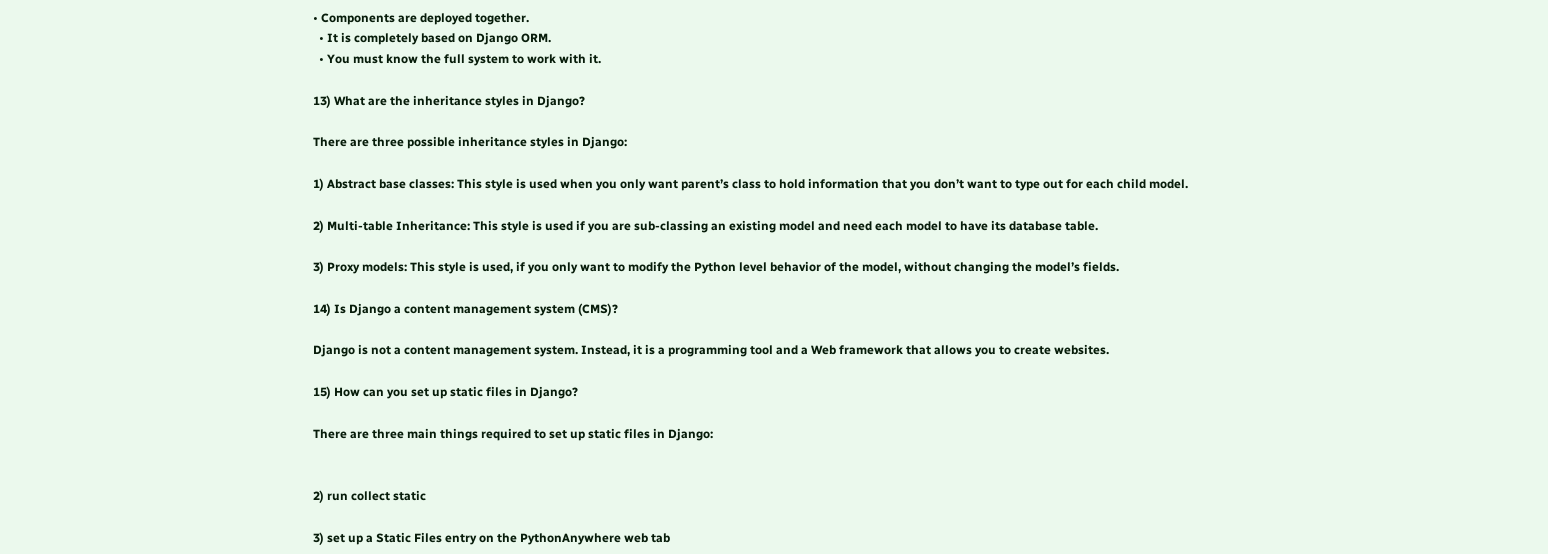• Components are deployed together.
  • It is completely based on Django ORM.
  • You must know the full system to work with it.

13) What are the inheritance styles in Django?

There are three possible inheritance styles in Django:

1) Abstract base classes: This style is used when you only want parent’s class to hold information that you don’t want to type out for each child model.

2) Multi-table Inheritance: This style is used if you are sub-classing an existing model and need each model to have its database table.

3) Proxy models: This style is used, if you only want to modify the Python level behavior of the model, without changing the model’s fields.

14) Is Django a content management system (CMS)?

Django is not a content management system. Instead, it is a programming tool and a Web framework that allows you to create websites.

15) How can you set up static files in Django?

There are three main things required to set up static files in Django:


2) run collect static

3) set up a Static Files entry on the PythonAnywhere web tab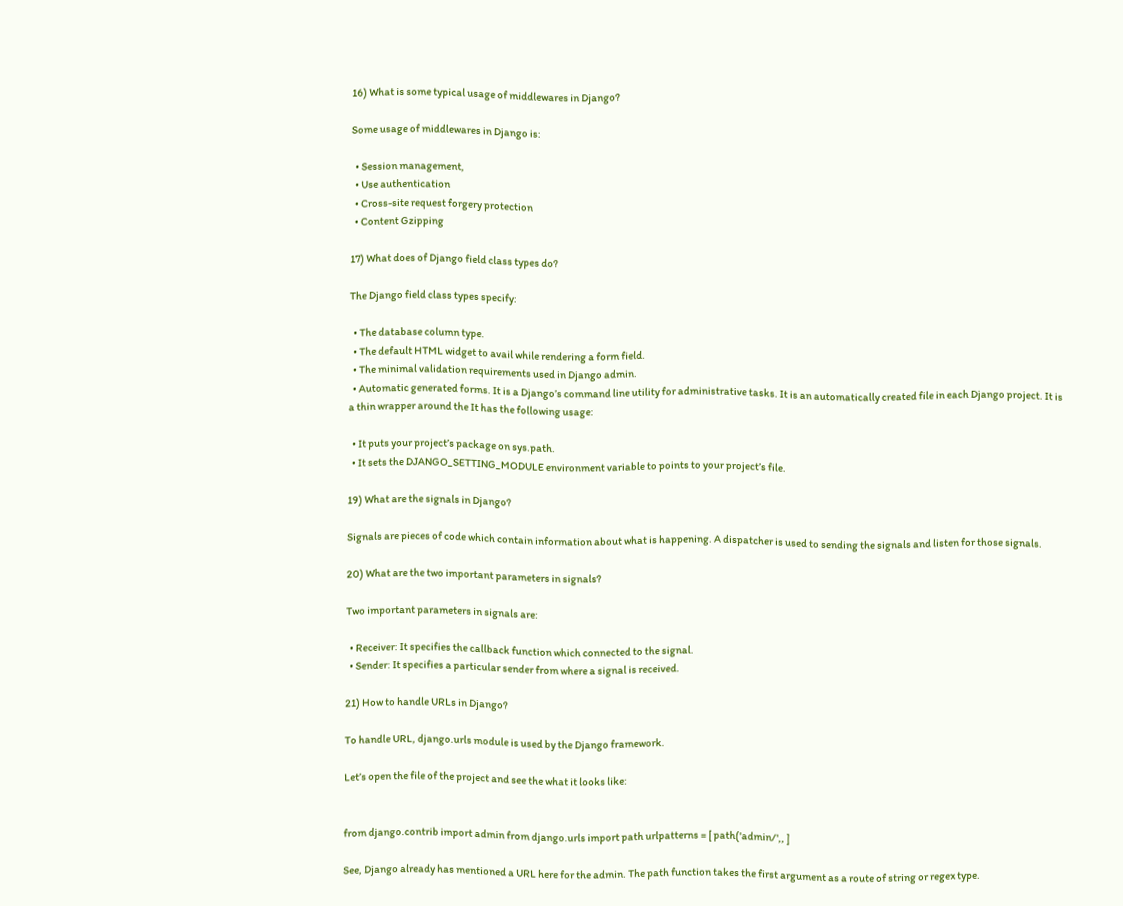16) What is some typical usage of middlewares in Django?

Some usage of middlewares in Django is:

  • Session management,
  • Use authentication
  • Cross-site request forgery protection
  • Content Gzipping

17) What does of Django field class types do?

The Django field class types specify:

  • The database column type.
  • The default HTML widget to avail while rendering a form field.
  • The minimal validation requirements used in Django admin.
  • Automatic generated forms. It is a Django’s command line utility for administrative tasks. It is an automatically created file in each Django project. It is a thin wrapper around the It has the following usage:

  • It puts your project’s package on sys.path.
  • It sets the DJANGO_SETTING_MODULE environment variable to points to your project’s file.

19) What are the signals in Django?

Signals are pieces of code which contain information about what is happening. A dispatcher is used to sending the signals and listen for those signals.

20) What are the two important parameters in signals?

Two important parameters in signals are:

  • Receiver: It specifies the callback function which connected to the signal.
  • Sender: It specifies a particular sender from where a signal is received.

21) How to handle URLs in Django?

To handle URL, django.urls module is used by the Django framework.

Let’s open the file of the project and see the what it looks like:


from django.contrib import admin from django.urls import path urlpatterns = [ path('admin/',, ]

See, Django already has mentioned a URL here for the admin. The path function takes the first argument as a route of string or regex type.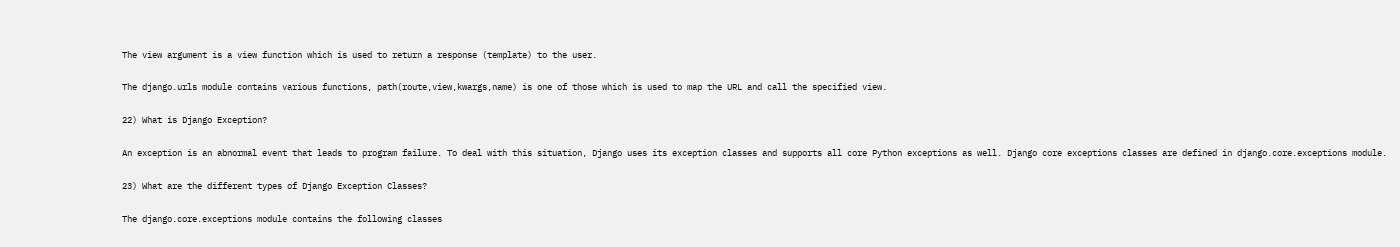The view argument is a view function which is used to return a response (template) to the user.

The django.urls module contains various functions, path(route,view,kwargs,name) is one of those which is used to map the URL and call the specified view.

22) What is Django Exception?

An exception is an abnormal event that leads to program failure. To deal with this situation, Django uses its exception classes and supports all core Python exceptions as well. Django core exceptions classes are defined in django.core.exceptions module.

23) What are the different types of Django Exception Classes?

The django.core.exceptions module contains the following classes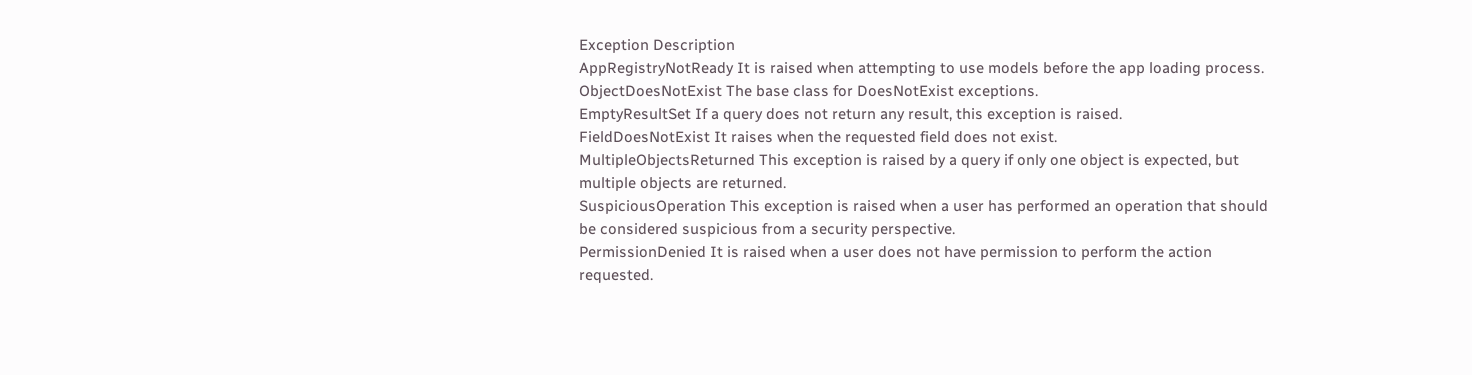Exception Description
AppRegistryNotReady It is raised when attempting to use models before the app loading process.
ObjectDoesNotExist The base class for DoesNotExist exceptions.
EmptyResultSet If a query does not return any result, this exception is raised.
FieldDoesNotExist It raises when the requested field does not exist.
MultipleObjectsReturned This exception is raised by a query if only one object is expected, but multiple objects are returned.
SuspiciousOperation This exception is raised when a user has performed an operation that should be considered suspicious from a security perspective.
PermissionDenied It is raised when a user does not have permission to perform the action requested.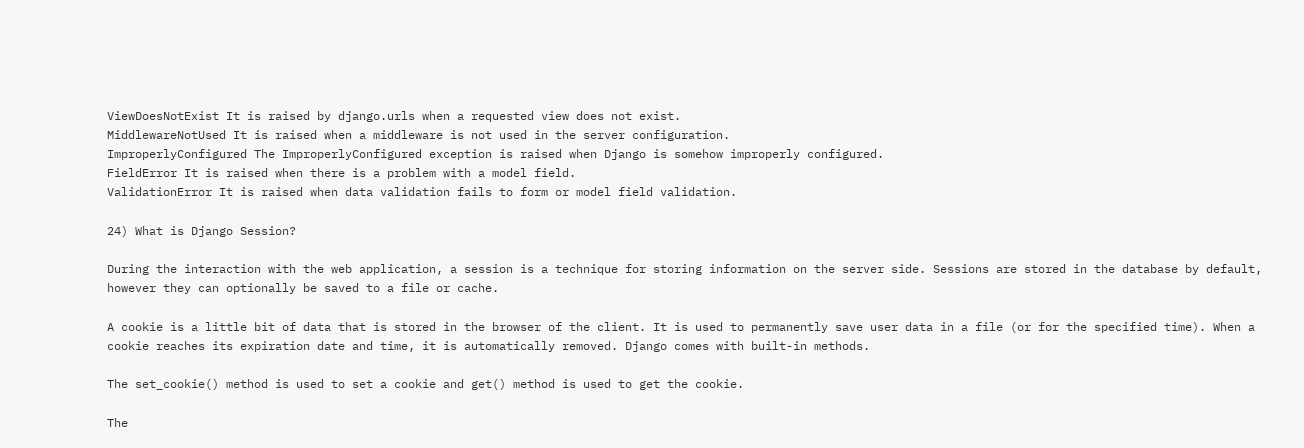ViewDoesNotExist It is raised by django.urls when a requested view does not exist.
MiddlewareNotUsed It is raised when a middleware is not used in the server configuration.
ImproperlyConfigured The ImproperlyConfigured exception is raised when Django is somehow improperly configured.
FieldError It is raised when there is a problem with a model field.
ValidationError It is raised when data validation fails to form or model field validation.

24) What is Django Session?

During the interaction with the web application, a session is a technique for storing information on the server side. Sessions are stored in the database by default, however they can optionally be saved to a file or cache.

A cookie is a little bit of data that is stored in the browser of the client. It is used to permanently save user data in a file (or for the specified time). When a cookie reaches its expiration date and time, it is automatically removed. Django comes with built-in methods.

The set_cookie() method is used to set a cookie and get() method is used to get the cookie.

The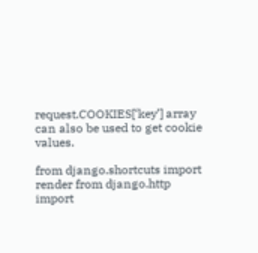request.COOKIES[‘key’] array can also be used to get cookie values.

from django.shortcuts import render from django.http import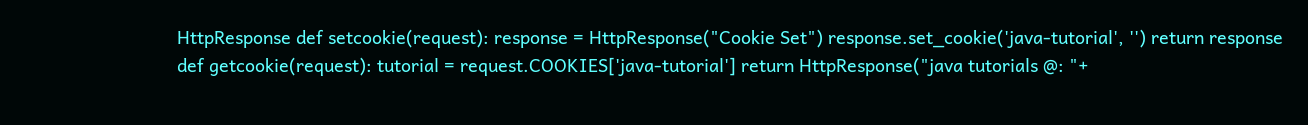HttpResponse def setcookie(request): response = HttpResponse("Cookie Set") response.set_cookie('java-tutorial', '') return response def getcookie(request): tutorial = request.COOKIES['java-tutorial'] return HttpResponse("java tutorials @: "+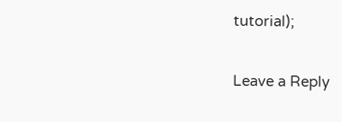tutorial);

Leave a Reply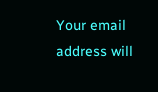Your email address will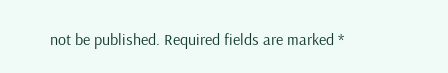not be published. Required fields are marked *